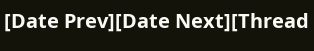[Date Prev][Date Next][Thread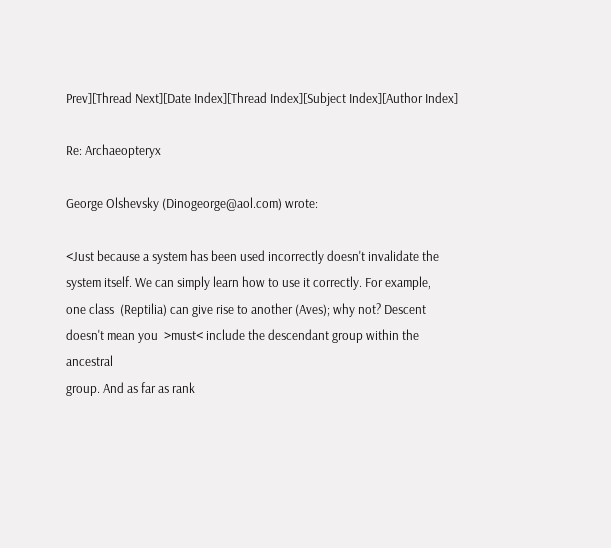Prev][Thread Next][Date Index][Thread Index][Subject Index][Author Index]

Re: Archaeopteryx

George Olshevsky (Dinogeorge@aol.com) wrote:

<Just because a system has been used incorrectly doesn't invalidate the
system itself. We can simply learn how to use it correctly. For example,
one class  (Reptilia) can give rise to another (Aves); why not? Descent
doesn't mean you  >must< include the descendant group within the ancestral
group. And as far as rank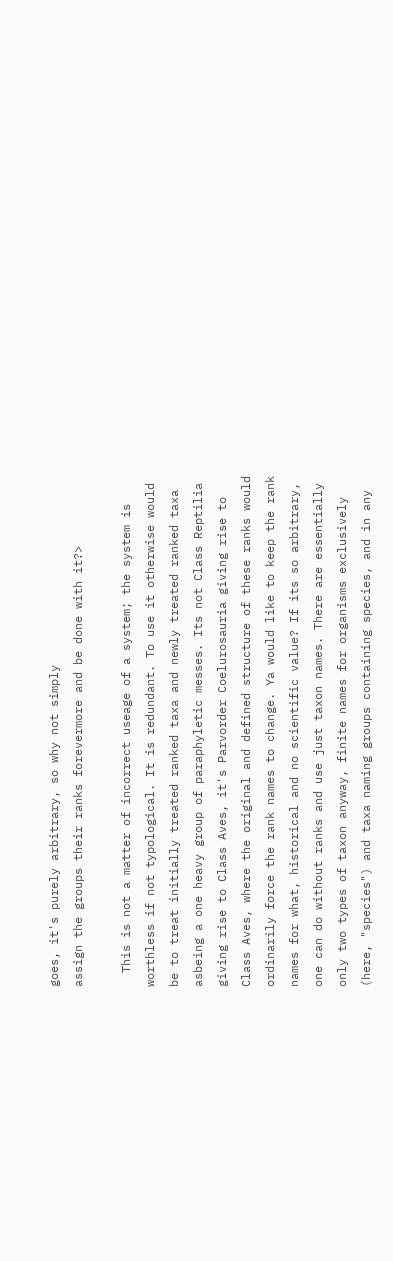goes, it's purely arbitrary, so why not simply
assign the groups their ranks forevermore and be done with it?>

  This is not a matter of incorrect useage of a system; the system is
worthless if not typological. It is redundant. To use it otherwise would
be to treat initially treated ranked taxa and newly treated ranked taxa
asbeing a one heavy group of paraphyletic messes. Its not Class Reptilia
giving rise to Class Aves, it's Parvorder Coelurosauria giving rise to
Class Aves, where the original and defined structure of these ranks would
ordinarily force the rank names to change. Ya would like to keep the rank
names for what, historical and no scientific value? If its so arbitrary,
one can do without ranks and use just taxon names. There are essentially
only two types of taxon anyway, finite names for organisms exclusively
(here, "species") and taxa naming groups containing species, and in any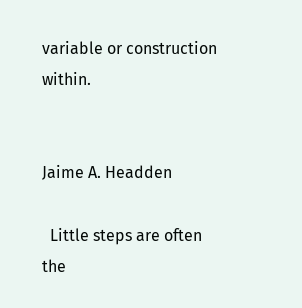variable or construction within.


Jaime A. Headden

  Little steps are often the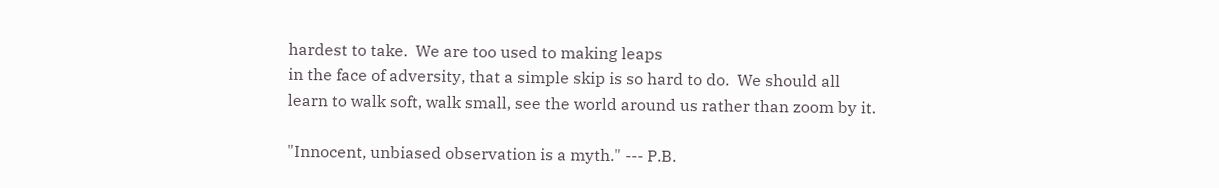hardest to take.  We are too used to making leaps
in the face of adversity, that a simple skip is so hard to do.  We should all
learn to walk soft, walk small, see the world around us rather than zoom by it.

"Innocent, unbiased observation is a myth." --- P.B.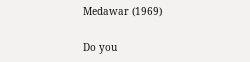Medawar (1969)

Do you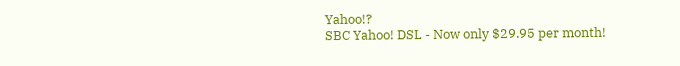Yahoo!?
SBC Yahoo! DSL - Now only $29.95 per month!